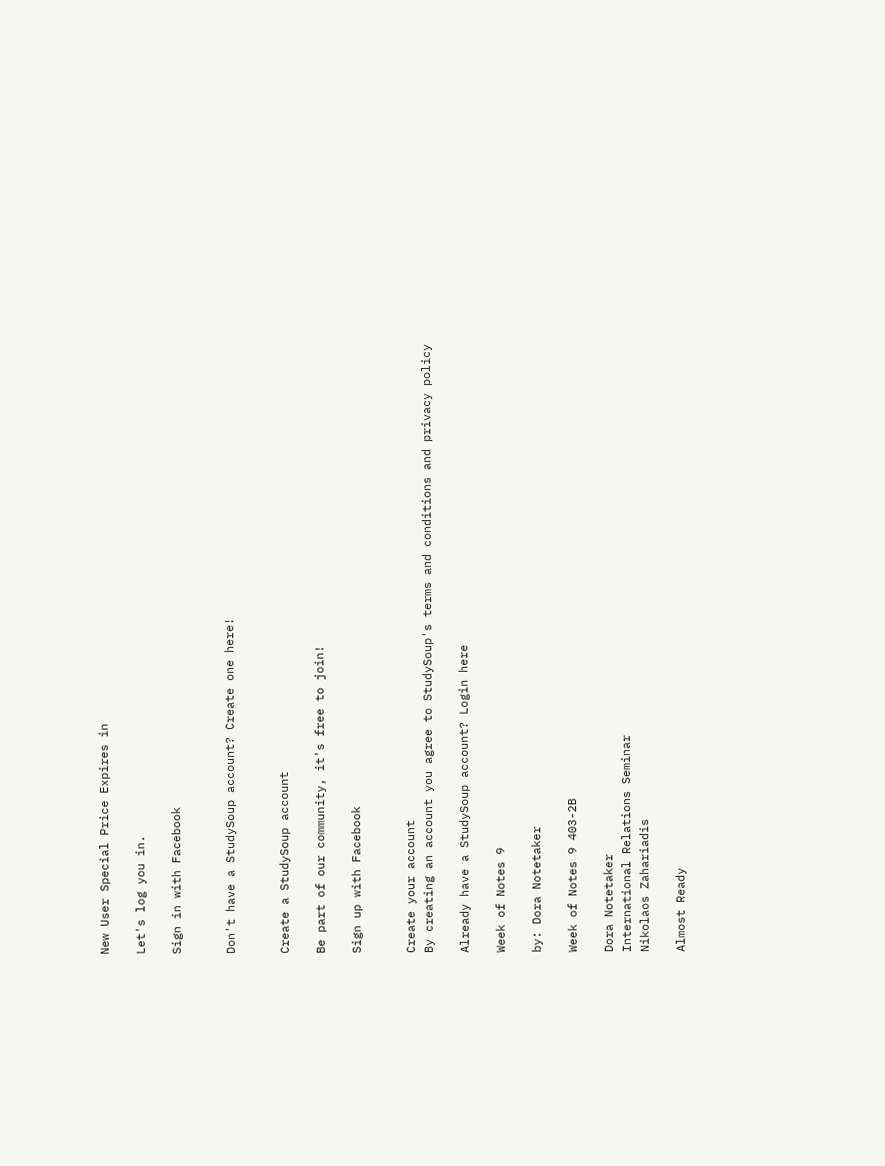New User Special Price Expires in

Let's log you in.

Sign in with Facebook


Don't have a StudySoup account? Create one here!


Create a StudySoup account

Be part of our community, it's free to join!

Sign up with Facebook


Create your account
By creating an account you agree to StudySoup's terms and conditions and privacy policy

Already have a StudySoup account? Login here

Week of Notes 9

by: Dora Notetaker

Week of Notes 9 403-2B

Dora Notetaker
International Relations Seminar
Nikolaos Zahariadis

Almost Ready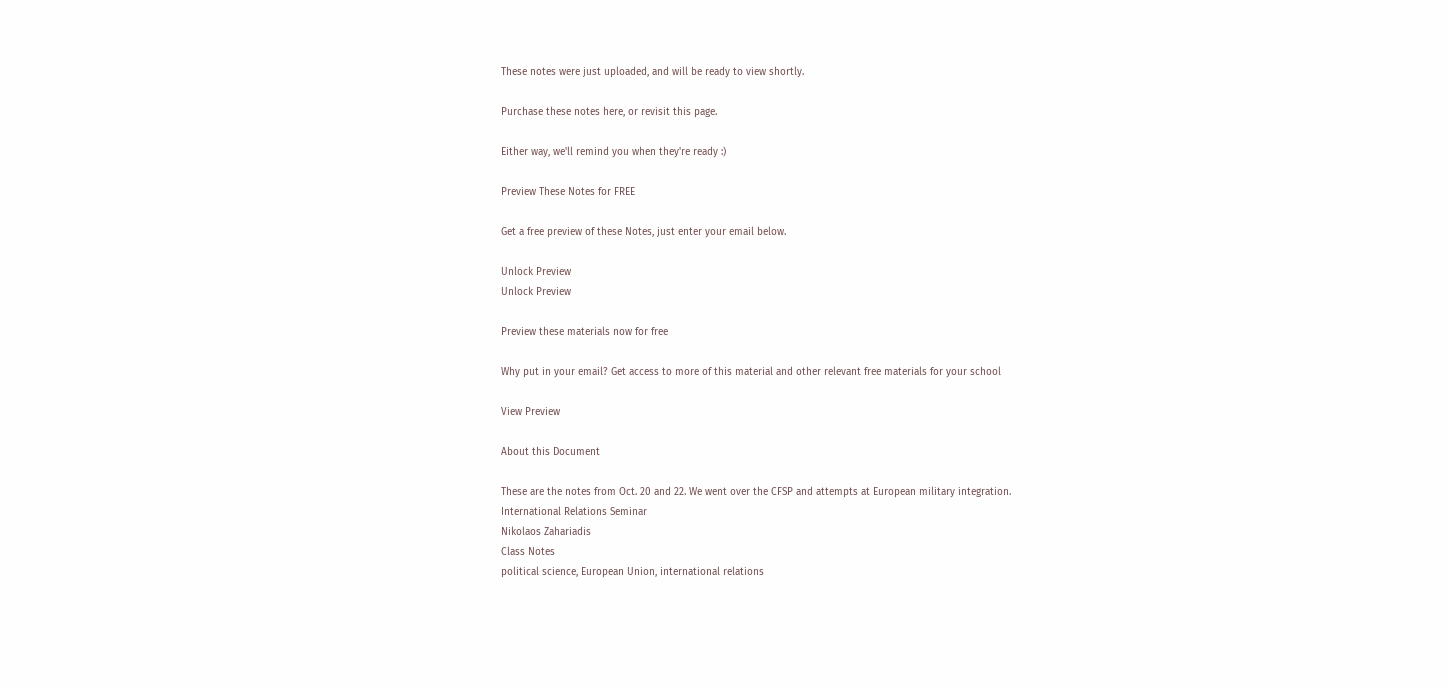These notes were just uploaded, and will be ready to view shortly.

Purchase these notes here, or revisit this page.

Either way, we'll remind you when they're ready :)

Preview These Notes for FREE

Get a free preview of these Notes, just enter your email below.

Unlock Preview
Unlock Preview

Preview these materials now for free

Why put in your email? Get access to more of this material and other relevant free materials for your school

View Preview

About this Document

These are the notes from Oct. 20 and 22. We went over the CFSP and attempts at European military integration.
International Relations Seminar
Nikolaos Zahariadis
Class Notes
political science, European Union, international relations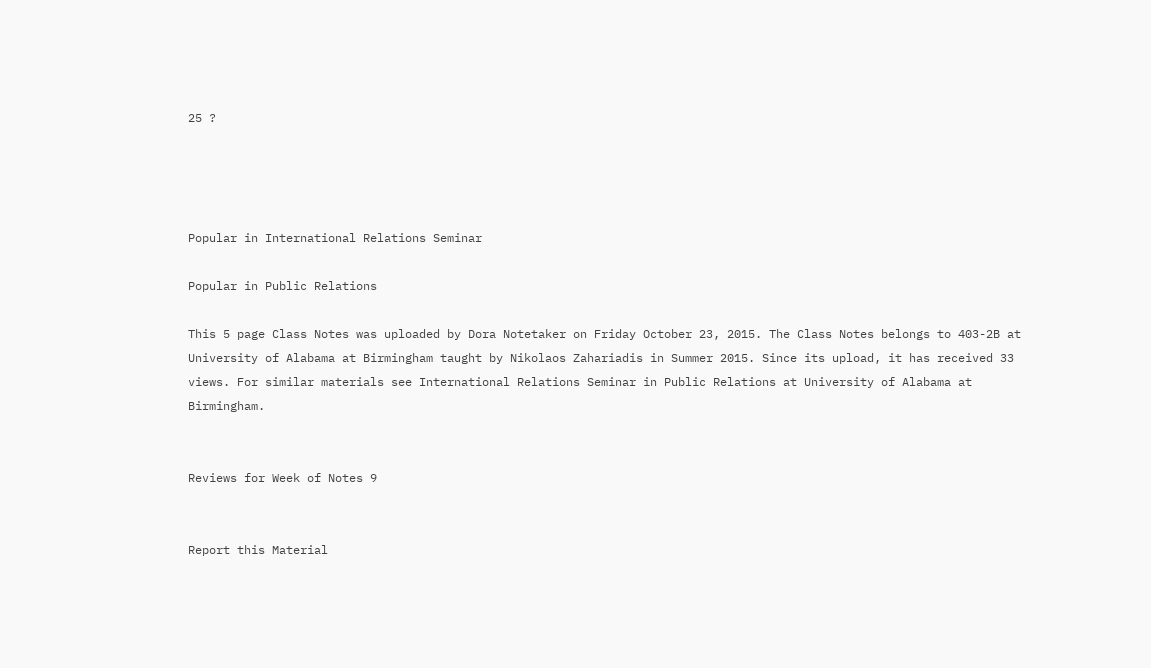25 ?




Popular in International Relations Seminar

Popular in Public Relations

This 5 page Class Notes was uploaded by Dora Notetaker on Friday October 23, 2015. The Class Notes belongs to 403-2B at University of Alabama at Birmingham taught by Nikolaos Zahariadis in Summer 2015. Since its upload, it has received 33 views. For similar materials see International Relations Seminar in Public Relations at University of Alabama at Birmingham.


Reviews for Week of Notes 9


Report this Material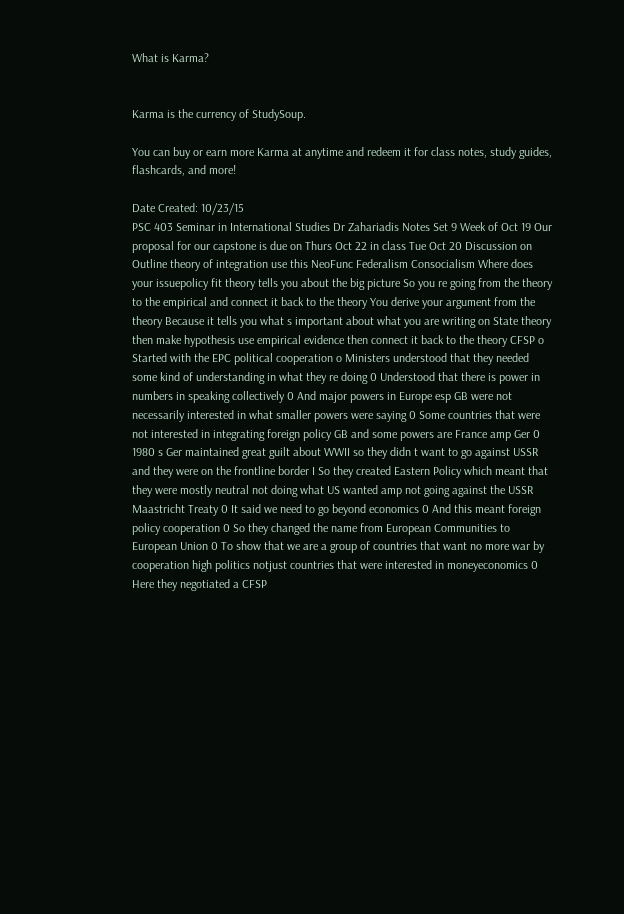What is Karma?


Karma is the currency of StudySoup.

You can buy or earn more Karma at anytime and redeem it for class notes, study guides, flashcards, and more!

Date Created: 10/23/15
PSC 403 Seminar in International Studies Dr Zahariadis Notes Set 9 Week of Oct 19 Our proposal for our capstone is due on Thurs Oct 22 in class Tue Oct 20 Discussion on Outline theory of integration use this NeoFunc Federalism Consocialism Where does your issuepolicy fit theory tells you about the big picture So you re going from the theory to the empirical and connect it back to the theory You derive your argument from the theory Because it tells you what s important about what you are writing on State theory then make hypothesis use empirical evidence then connect it back to the theory CFSP o Started with the EPC political cooperation o Ministers understood that they needed some kind of understanding in what they re doing 0 Understood that there is power in numbers in speaking collectively 0 And major powers in Europe esp GB were not necessarily interested in what smaller powers were saying 0 Some countries that were not interested in integrating foreign policy GB and some powers are France amp Ger 0 1980 s Ger maintained great guilt about WWII so they didn t want to go against USSR and they were on the frontline border I So they created Eastern Policy which meant that they were mostly neutral not doing what US wanted amp not going against the USSR Maastricht Treaty 0 It said we need to go beyond economics 0 And this meant foreign policy cooperation 0 So they changed the name from European Communities to European Union 0 To show that we are a group of countries that want no more war by cooperation high politics notjust countries that were interested in moneyeconomics 0 Here they negotiated a CFSP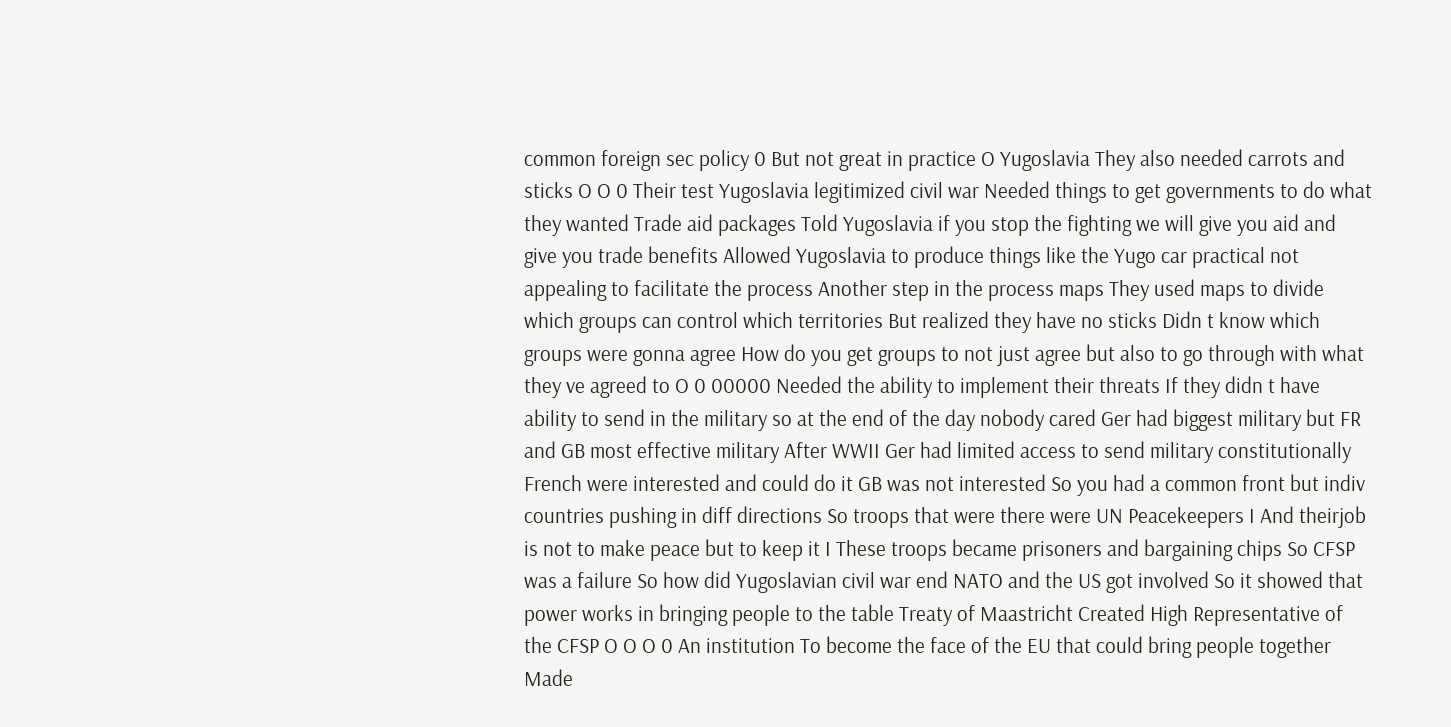common foreign sec policy 0 But not great in practice O Yugoslavia They also needed carrots and sticks O O 0 Their test Yugoslavia legitimized civil war Needed things to get governments to do what they wanted Trade aid packages Told Yugoslavia if you stop the fighting we will give you aid and give you trade benefits Allowed Yugoslavia to produce things like the Yugo car practical not appealing to facilitate the process Another step in the process maps They used maps to divide which groups can control which territories But realized they have no sticks Didn t know which groups were gonna agree How do you get groups to not just agree but also to go through with what they ve agreed to O 0 00000 Needed the ability to implement their threats If they didn t have ability to send in the military so at the end of the day nobody cared Ger had biggest military but FR and GB most effective military After WWII Ger had limited access to send military constitutionally French were interested and could do it GB was not interested So you had a common front but indiv countries pushing in diff directions So troops that were there were UN Peacekeepers I And theirjob is not to make peace but to keep it I These troops became prisoners and bargaining chips So CFSP was a failure So how did Yugoslavian civil war end NATO and the US got involved So it showed that power works in bringing people to the table Treaty of Maastricht Created High Representative of the CFSP O O O 0 An institution To become the face of the EU that could bring people together Made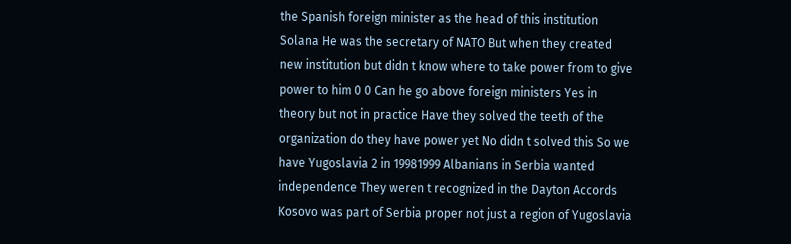the Spanish foreign minister as the head of this institution Solana He was the secretary of NATO But when they created new institution but didn t know where to take power from to give power to him 0 0 Can he go above foreign ministers Yes in theory but not in practice Have they solved the teeth of the organization do they have power yet No didn t solved this So we have Yugoslavia 2 in 19981999 Albanians in Serbia wanted independence They weren t recognized in the Dayton Accords Kosovo was part of Serbia proper not just a region of Yugoslavia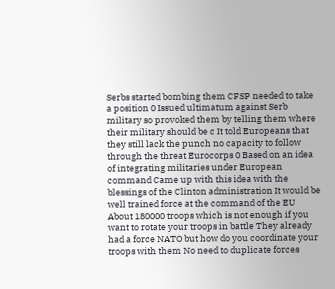Serbs started bombing them CFSP needed to take a position 0 Issued ultimatum against Serb military so provoked them by telling them where their military should be c It told Europeans that they still lack the punch no capacity to follow through the threat Eurocorps 0 Based on an idea of integrating militaries under European command Came up with this idea with the blessings of the Clinton administration It would be well trained force at the command of the EU About 180000 troops which is not enough if you want to rotate your troops in battle They already had a force NATO but how do you coordinate your troops with them No need to duplicate forces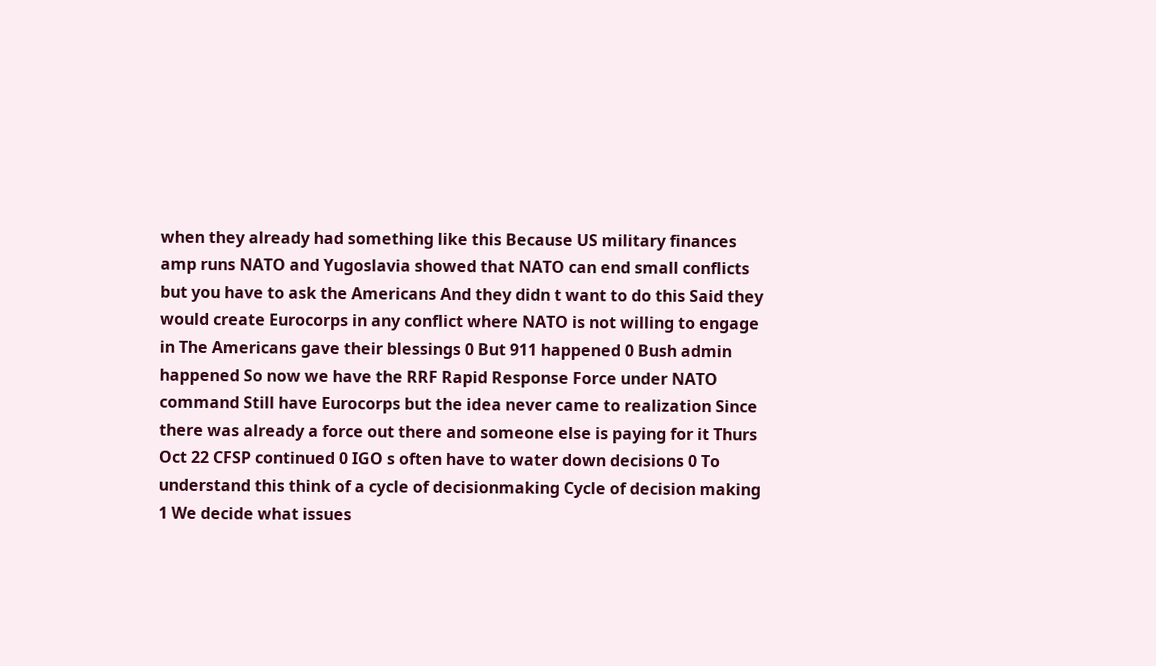when they already had something like this Because US military finances amp runs NATO and Yugoslavia showed that NATO can end small conflicts but you have to ask the Americans And they didn t want to do this Said they would create Eurocorps in any conflict where NATO is not willing to engage in The Americans gave their blessings 0 But 911 happened 0 Bush admin happened So now we have the RRF Rapid Response Force under NATO command Still have Eurocorps but the idea never came to realization Since there was already a force out there and someone else is paying for it Thurs Oct 22 CFSP continued 0 IGO s often have to water down decisions 0 To understand this think of a cycle of decisionmaking Cycle of decision making 1 We decide what issues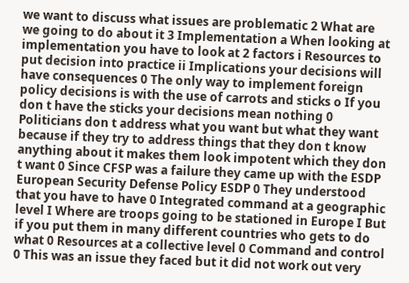we want to discuss what issues are problematic 2 What are we going to do about it 3 Implementation a When looking at implementation you have to look at 2 factors i Resources to put decision into practice ii Implications your decisions will have consequences 0 The only way to implement foreign policy decisions is with the use of carrots and sticks o If you don t have the sticks your decisions mean nothing 0 Politicians don t address what you want but what they want because if they try to address things that they don t know anything about it makes them look impotent which they don t want 0 Since CFSP was a failure they came up with the ESDP European Security Defense Policy ESDP 0 They understood that you have to have 0 Integrated command at a geographic level I Where are troops going to be stationed in Europe I But if you put them in many different countries who gets to do what 0 Resources at a collective level 0 Command and control 0 This was an issue they faced but it did not work out very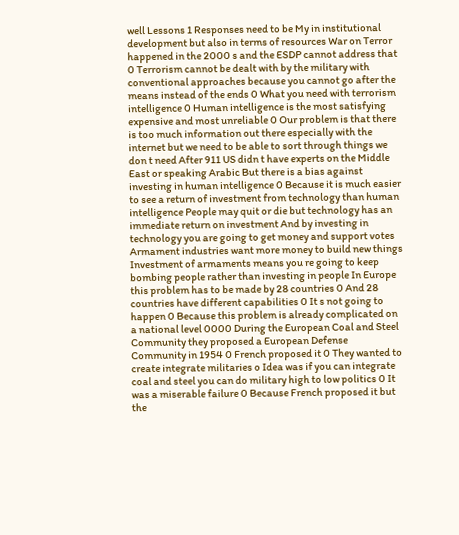well Lessons 1 Responses need to be My in institutional development but also in terms of resources War on Terror happened in the 2000 s and the ESDP cannot address that 0 Terrorism cannot be dealt with by the military with conventional approaches because you cannot go after the means instead of the ends 0 What you need with terrorism intelligence 0 Human intelligence is the most satisfying expensive and most unreliable 0 Our problem is that there is too much information out there especially with the internet but we need to be able to sort through things we don t need After 911 US didn t have experts on the Middle East or speaking Arabic But there is a bias against investing in human intelligence 0 Because it is much easier to see a return of investment from technology than human intelligence People may quit or die but technology has an immediate return on investment And by investing in technology you are going to get money and support votes Armament industries want more money to build new things Investment of armaments means you re going to keep bombing people rather than investing in people In Europe this problem has to be made by 28 countries 0 And 28 countries have different capabilities 0 It s not going to happen 0 Because this problem is already complicated on a national level 0000 During the European Coal and Steel Community they proposed a European Defense Community in 1954 0 French proposed it 0 They wanted to create integrate militaries o Idea was if you can integrate coal and steel you can do military high to low politics 0 It was a miserable failure 0 Because French proposed it but the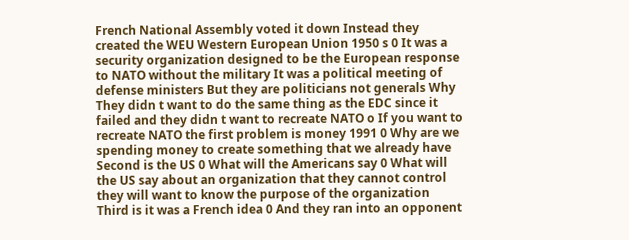French National Assembly voted it down Instead they created the WEU Western European Union 1950 s 0 It was a security organization designed to be the European response to NATO without the military It was a political meeting of defense ministers But they are politicians not generals Why They didn t want to do the same thing as the EDC since it failed and they didn t want to recreate NATO o If you want to recreate NATO the first problem is money 1991 0 Why are we spending money to create something that we already have Second is the US 0 What will the Americans say 0 What will the US say about an organization that they cannot control they will want to know the purpose of the organization Third is it was a French idea 0 And they ran into an opponent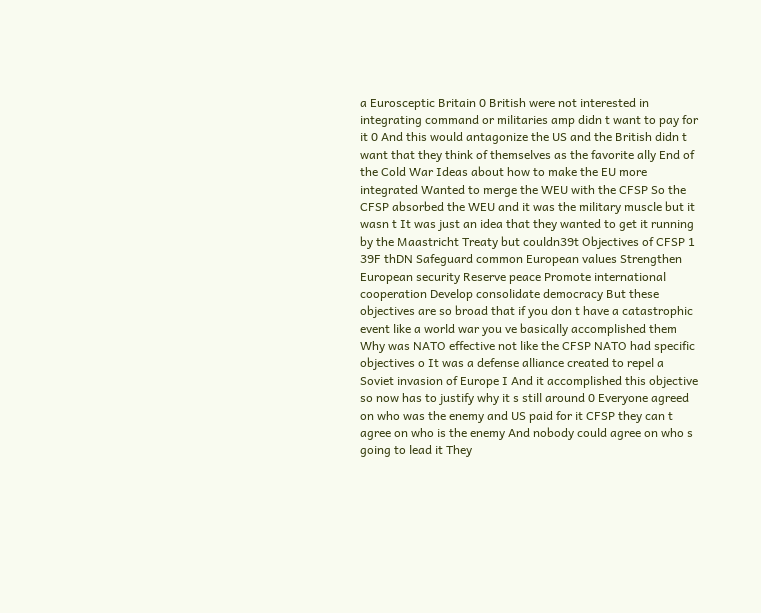a Eurosceptic Britain 0 British were not interested in integrating command or militaries amp didn t want to pay for it 0 And this would antagonize the US and the British didn t want that they think of themselves as the favorite ally End of the Cold War Ideas about how to make the EU more integrated Wanted to merge the WEU with the CFSP So the CFSP absorbed the WEU and it was the military muscle but it wasn t It was just an idea that they wanted to get it running by the Maastricht Treaty but couldn39t Objectives of CFSP 1 39F thDN Safeguard common European values Strengthen European security Reserve peace Promote international cooperation Develop consolidate democracy But these objectives are so broad that if you don t have a catastrophic event like a world war you ve basically accomplished them Why was NATO effective not like the CFSP NATO had specific objectives o It was a defense alliance created to repel a Soviet invasion of Europe I And it accomplished this objective so now has to justify why it s still around 0 Everyone agreed on who was the enemy and US paid for it CFSP they can t agree on who is the enemy And nobody could agree on who s going to lead it They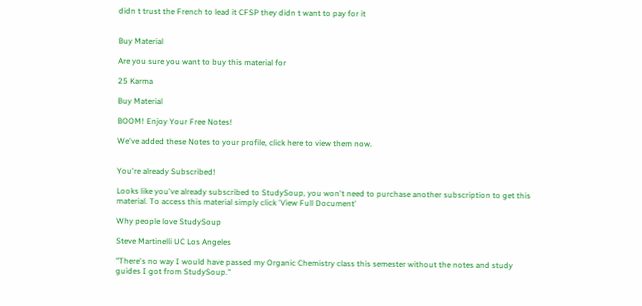didn t trust the French to lead it CFSP they didn t want to pay for it


Buy Material

Are you sure you want to buy this material for

25 Karma

Buy Material

BOOM! Enjoy Your Free Notes!

We've added these Notes to your profile, click here to view them now.


You're already Subscribed!

Looks like you've already subscribed to StudySoup, you won't need to purchase another subscription to get this material. To access this material simply click 'View Full Document'

Why people love StudySoup

Steve Martinelli UC Los Angeles

"There's no way I would have passed my Organic Chemistry class this semester without the notes and study guides I got from StudySoup."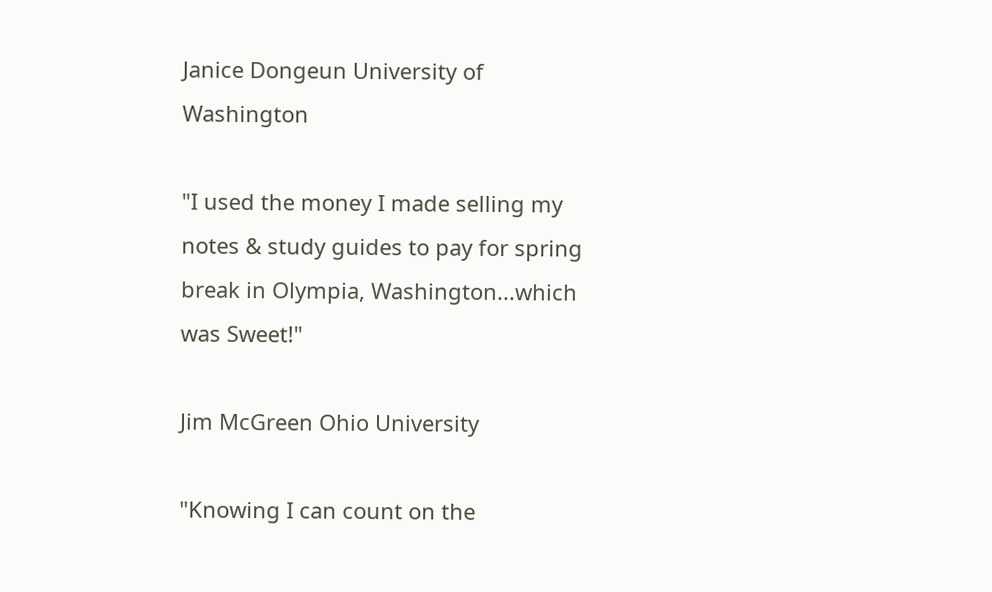Janice Dongeun University of Washington

"I used the money I made selling my notes & study guides to pay for spring break in Olympia, Washington...which was Sweet!"

Jim McGreen Ohio University

"Knowing I can count on the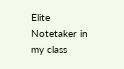Elite Notetaker in my class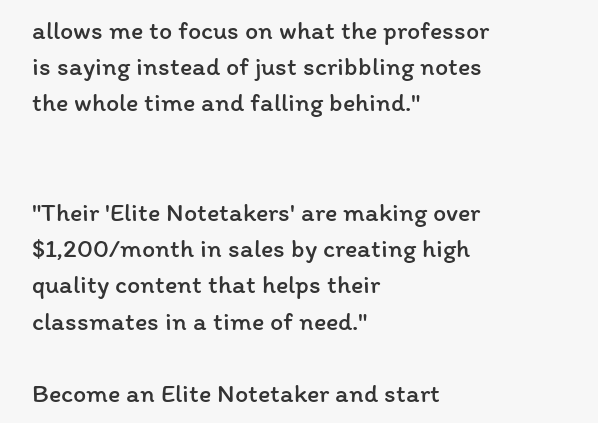allows me to focus on what the professor is saying instead of just scribbling notes the whole time and falling behind."


"Their 'Elite Notetakers' are making over $1,200/month in sales by creating high quality content that helps their classmates in a time of need."

Become an Elite Notetaker and start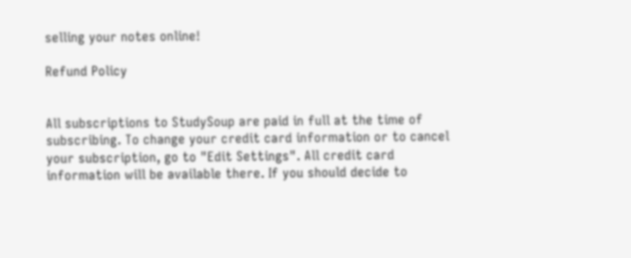selling your notes online!

Refund Policy


All subscriptions to StudySoup are paid in full at the time of subscribing. To change your credit card information or to cancel your subscription, go to "Edit Settings". All credit card information will be available there. If you should decide to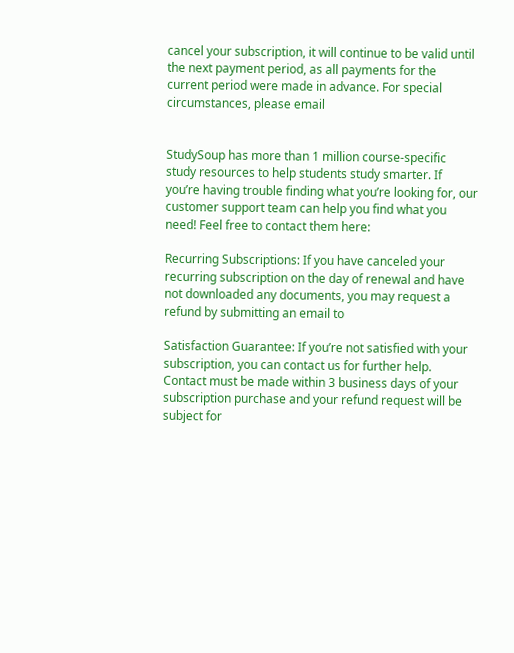cancel your subscription, it will continue to be valid until the next payment period, as all payments for the current period were made in advance. For special circumstances, please email


StudySoup has more than 1 million course-specific study resources to help students study smarter. If you’re having trouble finding what you’re looking for, our customer support team can help you find what you need! Feel free to contact them here:

Recurring Subscriptions: If you have canceled your recurring subscription on the day of renewal and have not downloaded any documents, you may request a refund by submitting an email to

Satisfaction Guarantee: If you’re not satisfied with your subscription, you can contact us for further help. Contact must be made within 3 business days of your subscription purchase and your refund request will be subject for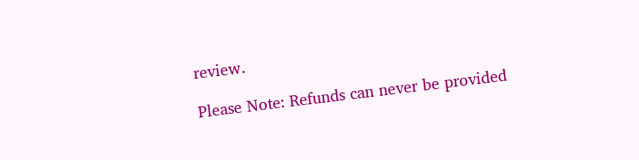review.

Please Note: Refunds can never be provided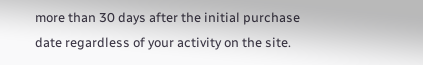more than 30 days after the initial purchase date regardless of your activity on the site.